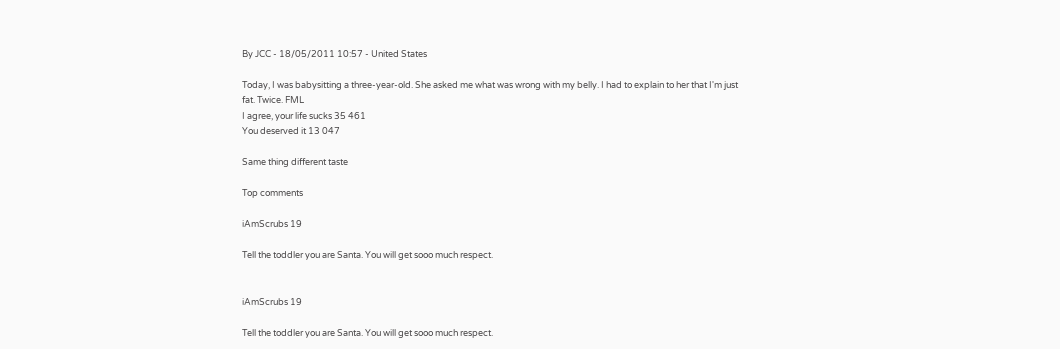By JCC - 18/05/2011 10:57 - United States

Today, I was babysitting a three-year-old. She asked me what was wrong with my belly. I had to explain to her that I'm just fat. Twice. FML
I agree, your life sucks 35 461
You deserved it 13 047

Same thing different taste

Top comments

iAmScrubs 19

Tell the toddler you are Santa. You will get sooo much respect.


iAmScrubs 19

Tell the toddler you are Santa. You will get sooo much respect.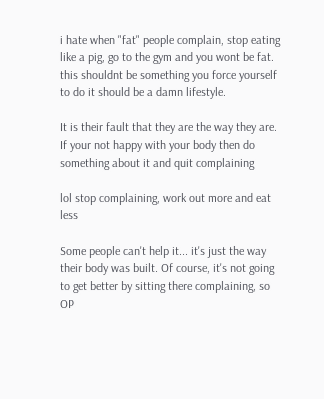i hate when "fat" people complain, stop eating like a pig, go to the gym and you wont be fat. this shouldnt be something you force yourself to do it should be a damn lifestyle.

It is their fault that they are the way they are. If your not happy with your body then do something about it and quit complaining

lol stop complaining, work out more and eat less

Some people can't help it... it's just the way their body was built. Of course, it's not going to get better by sitting there complaining, so OP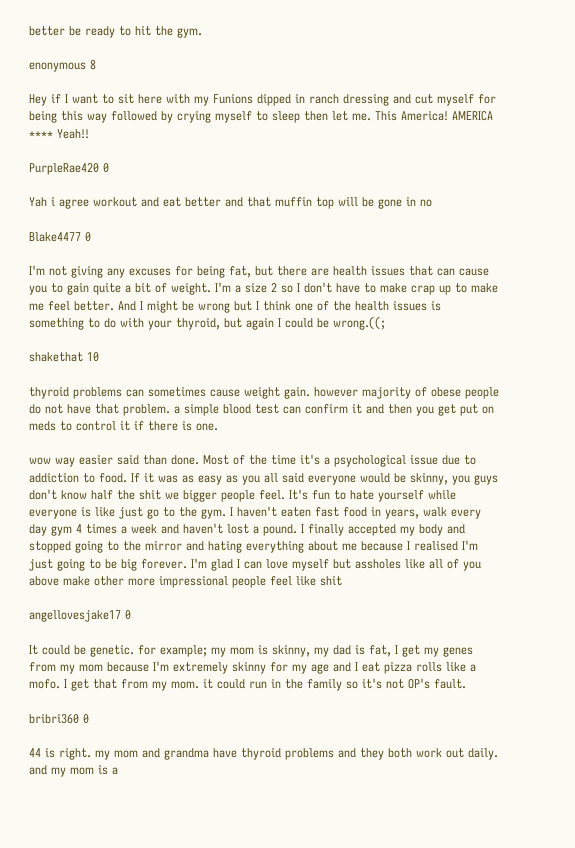better be ready to hit the gym.

enonymous 8

Hey if I want to sit here with my Funions dipped in ranch dressing and cut myself for being this way followed by crying myself to sleep then let me. This America! AMERICA **** Yeah!!

PurpleRae420 0

Yah i agree workout and eat better and that muffin top will be gone in no

Blake4477 0

I'm not giving any excuses for being fat, but there are health issues that can cause you to gain quite a bit of weight. I'm a size 2 so I don't have to make crap up to make me feel better. And I might be wrong but I think one of the health issues is something to do with your thyroid, but again I could be wrong.((;

shakethat 10

thyroid problems can sometimes cause weight gain. however majority of obese people do not have that problem. a simple blood test can confirm it and then you get put on meds to control it if there is one.

wow way easier said than done. Most of the time it's a psychological issue due to addiction to food. If it was as easy as you all said everyone would be skinny, you guys don't know half the shit we bigger people feel. It's fun to hate yourself while everyone is like just go to the gym. I haven't eaten fast food in years, walk every day gym 4 times a week and haven't lost a pound. I finally accepted my body and stopped going to the mirror and hating everything about me because I realised I'm just going to be big forever. I'm glad I can love myself but assholes like all of you above make other more impressional people feel like shit

angellovesjake17 0

It could be genetic. for example; my mom is skinny, my dad is fat, I get my genes from my mom because I'm extremely skinny for my age and I eat pizza rolls like a mofo. I get that from my mom. it could run in the family so it's not OP's fault.

bribri360 0

44 is right. my mom and grandma have thyroid problems and they both work out daily. and my mom is a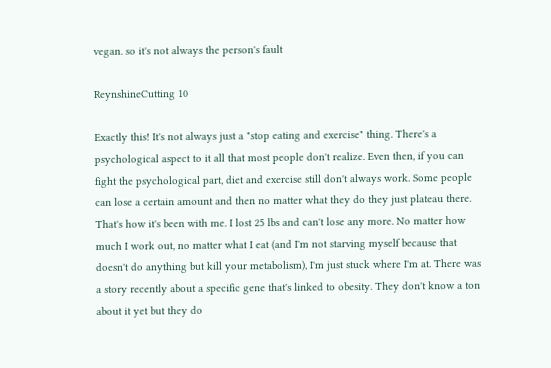vegan. so it's not always the person's fault

ReynshineCutting 10

Exactly this! It's not always just a "stop eating and exercise" thing. There's a psychological aspect to it all that most people don't realize. Even then, if you can fight the psychological part, diet and exercise still don't always work. Some people can lose a certain amount and then no matter what they do they just plateau there. That's how it's been with me. I lost 25 lbs and can't lose any more. No matter how much I work out, no matter what I eat (and I'm not starving myself because that doesn't do anything but kill your metabolism), I'm just stuck where I'm at. There was a story recently about a specific gene that's linked to obesity. They don't know a ton about it yet but they do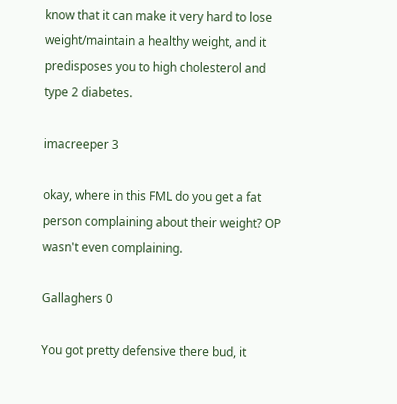know that it can make it very hard to lose weight/maintain a healthy weight, and it predisposes you to high cholesterol and type 2 diabetes.

imacreeper 3

okay, where in this FML do you get a fat person complaining about their weight? OP wasn't even complaining.

Gallaghers 0

You got pretty defensive there bud, it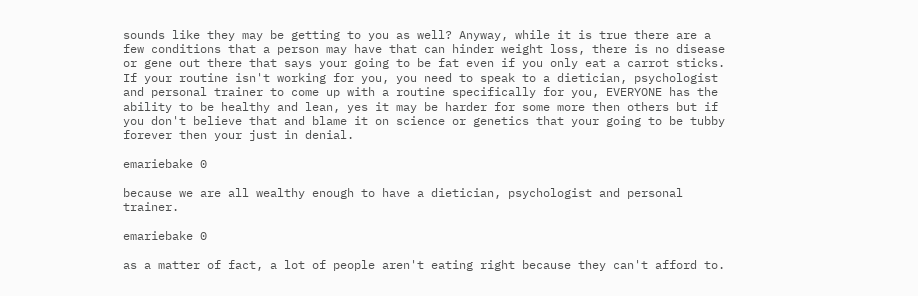sounds like they may be getting to you as well? Anyway, while it is true there are a few conditions that a person may have that can hinder weight loss, there is no disease or gene out there that says your going to be fat even if you only eat a carrot sticks. If your routine isn't working for you, you need to speak to a dietician, psychologist and personal trainer to come up with a routine specifically for you, EVERYONE has the ability to be healthy and lean, yes it may be harder for some more then others but if you don't believe that and blame it on science or genetics that your going to be tubby forever then your just in denial.

emariebake 0

because we are all wealthy enough to have a dietician, psychologist and personal trainer.

emariebake 0

as a matter of fact, a lot of people aren't eating right because they can't afford to.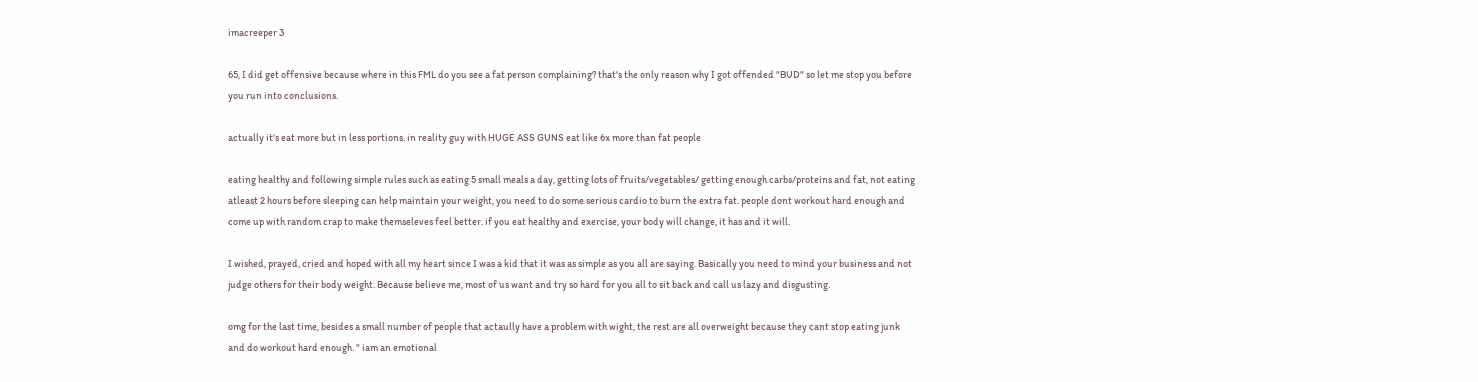imacreeper 3

65, I did get offensive because where in this FML do you see a fat person complaining? that's the only reason why I got offended "BUD" so let me stop you before you run into conclusions.

actually it's eat more but in less portions. in reality guy with HUGE ASS GUNS eat like 6x more than fat people

eating healthy and following simple rules such as eating 5 small meals a day, getting lots of fruits/vegetables/ getting enough carbs/proteins and fat, not eating atleast 2 hours before sleeping can help maintain your weight, you need to do some serious cardio to burn the extra fat. people dont workout hard enough and come up with random crap to make themseleves feel better. if you eat healthy and exercise, your body will change, it has and it will.

I wished, prayed, cried and hoped with all my heart since I was a kid that it was as simple as you all are saying. Basically you need to mind your business and not judge others for their body weight. Because believe me, most of us want and try so hard for you all to sit back and call us lazy and disgusting.

omg for the last time, besides a small number of people that actaully have a problem with wight, the rest are all overweight because they cant stop eating junk and do workout hard enough. " iam an emotional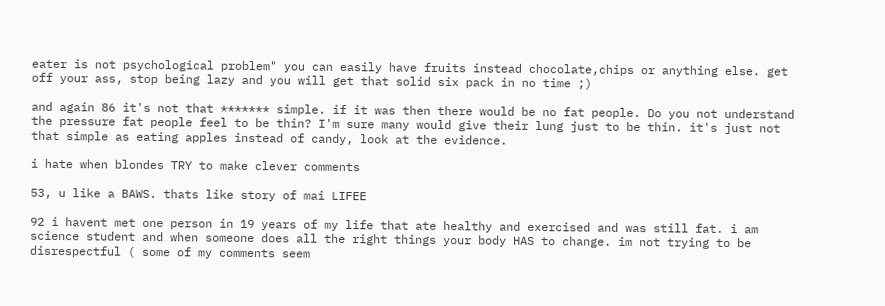eater is not psychological problem" you can easily have fruits instead chocolate,chips or anything else. get off your ass, stop being lazy and you will get that solid six pack in no time ;)

and again 86 it's not that ******* simple. if it was then there would be no fat people. Do you not understand the pressure fat people feel to be thin? I'm sure many would give their lung just to be thin. it's just not that simple as eating apples instead of candy, look at the evidence.

i hate when blondes TRY to make clever comments

53, u like a BAWS. thats like story of mai LIFEE

92 i havent met one person in 19 years of my life that ate healthy and exercised and was still fat. i am science student and when someone does all the right things your body HAS to change. im not trying to be disrespectful ( some of my comments seem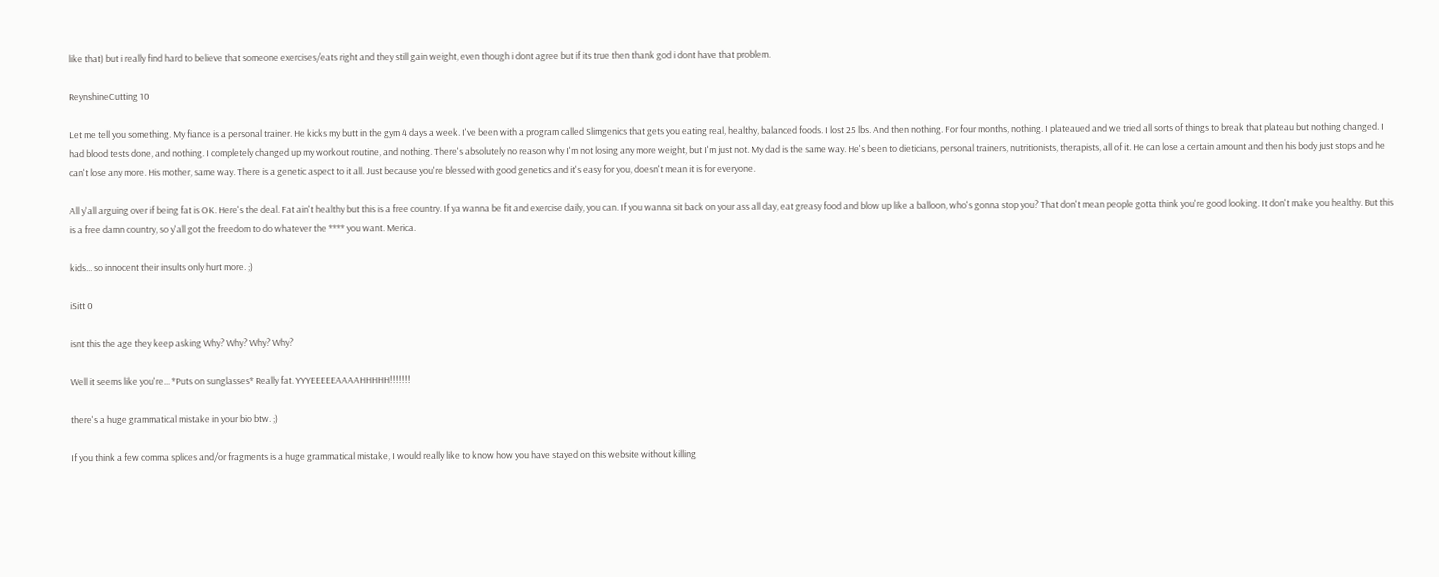like that) but i really find hard to believe that someone exercises/eats right and they still gain weight, even though i dont agree but if its true then thank god i dont have that problem.

ReynshineCutting 10

Let me tell you something. My fiance is a personal trainer. He kicks my butt in the gym 4 days a week. I've been with a program called Slimgenics that gets you eating real, healthy, balanced foods. I lost 25 lbs. And then nothing. For four months, nothing. I plateaued and we tried all sorts of things to break that plateau but nothing changed. I had blood tests done, and nothing. I completely changed up my workout routine, and nothing. There's absolutely no reason why I'm not losing any more weight, but I'm just not. My dad is the same way. He's been to dieticians, personal trainers, nutritionists, therapists, all of it. He can lose a certain amount and then his body just stops and he can't lose any more. His mother, same way. There is a genetic aspect to it all. Just because you're blessed with good genetics and it's easy for you, doesn't mean it is for everyone.

All y'all arguing over if being fat is OK. Here's the deal. Fat ain't healthy but this is a free country. If ya wanna be fit and exercise daily, you can. If you wanna sit back on your ass all day, eat greasy food and blow up like a balloon, who's gonna stop you? That don't mean people gotta think you're good looking. It don't make you healthy. But this is a free damn country, so y'all got the freedom to do whatever the **** you want. Merica.

kids... so innocent their insults only hurt more. ;)

iSitt 0

isnt this the age they keep asking Why? Why? Why? Why?

Well it seems like you're... *Puts on sunglasses* Really fat. YYYEEEEEAAAAHHHHH!!!!!!!

there's a huge grammatical mistake in your bio btw. ;)

If you think a few comma splices and/or fragments is a huge grammatical mistake, I would really like to know how you have stayed on this website without killing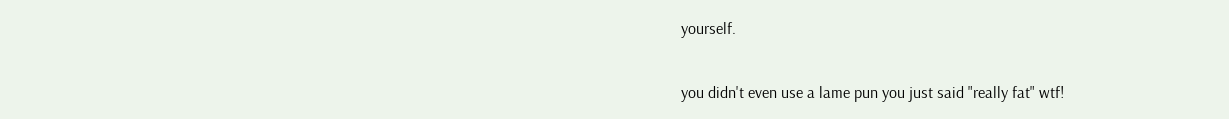yourself.

you didn't even use a lame pun you just said "really fat" wtf!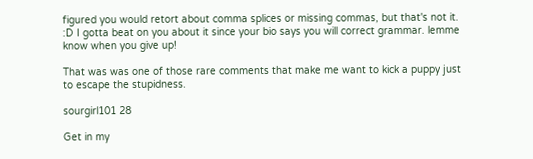figured you would retort about comma splices or missing commas, but that's not it. :D I gotta beat on you about it since your bio says you will correct grammar. lemme know when you give up!

That was was one of those rare comments that make me want to kick a puppy just to escape the stupidness.

sourgirl101 28

Get in my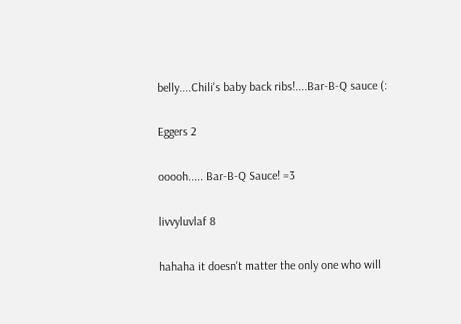belly....Chili's baby back ribs!....Bar-B-Q sauce (:

Eggers 2

ooooh..... Bar-B-Q Sauce! =3

livvyluvlaf 8

hahaha it doesn't matter the only one who will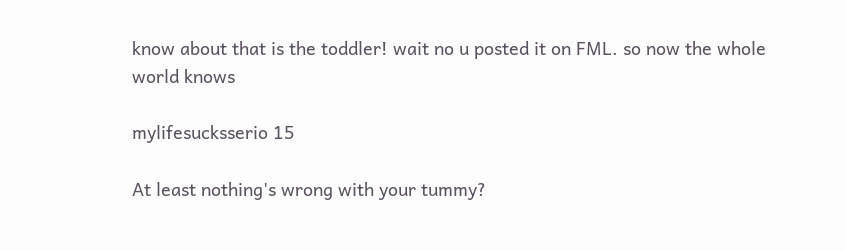know about that is the toddler! wait no u posted it on FML. so now the whole world knows

mylifesucksserio 15

At least nothing's wrong with your tummy?